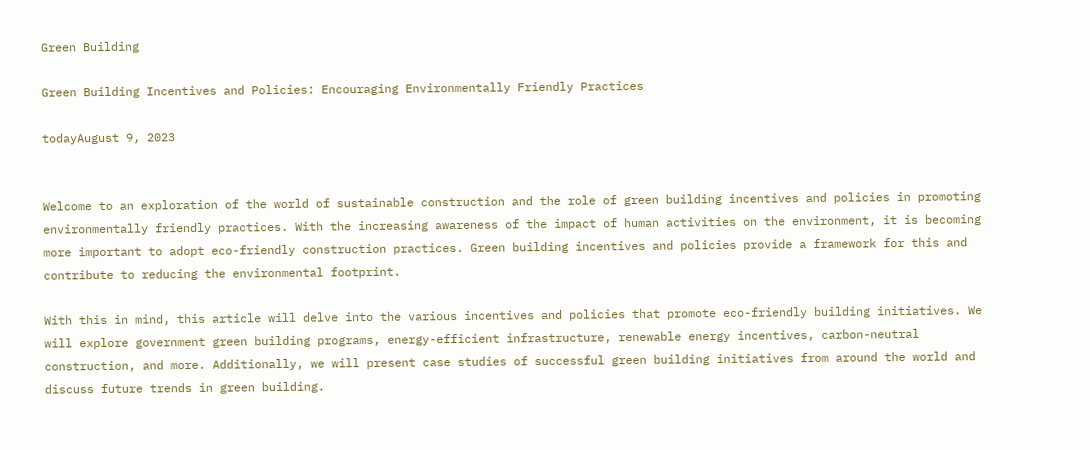Green Building

Green Building Incentives and Policies: Encouraging Environmentally Friendly Practices

todayAugust 9, 2023


Welcome to an exploration of the world of sustainable construction and the role of green building incentives and policies in promoting environmentally friendly practices. With the increasing awareness of the impact of human activities on the environment, it is becoming more important to adopt eco-friendly construction practices. Green building incentives and policies provide a framework for this and contribute to reducing the environmental footprint.

With this in mind, this article will delve into the various incentives and policies that promote eco-friendly building initiatives. We will explore government green building programs, energy-efficient infrastructure, renewable energy incentives, carbon-neutral construction, and more. Additionally, we will present case studies of successful green building initiatives from around the world and discuss future trends in green building.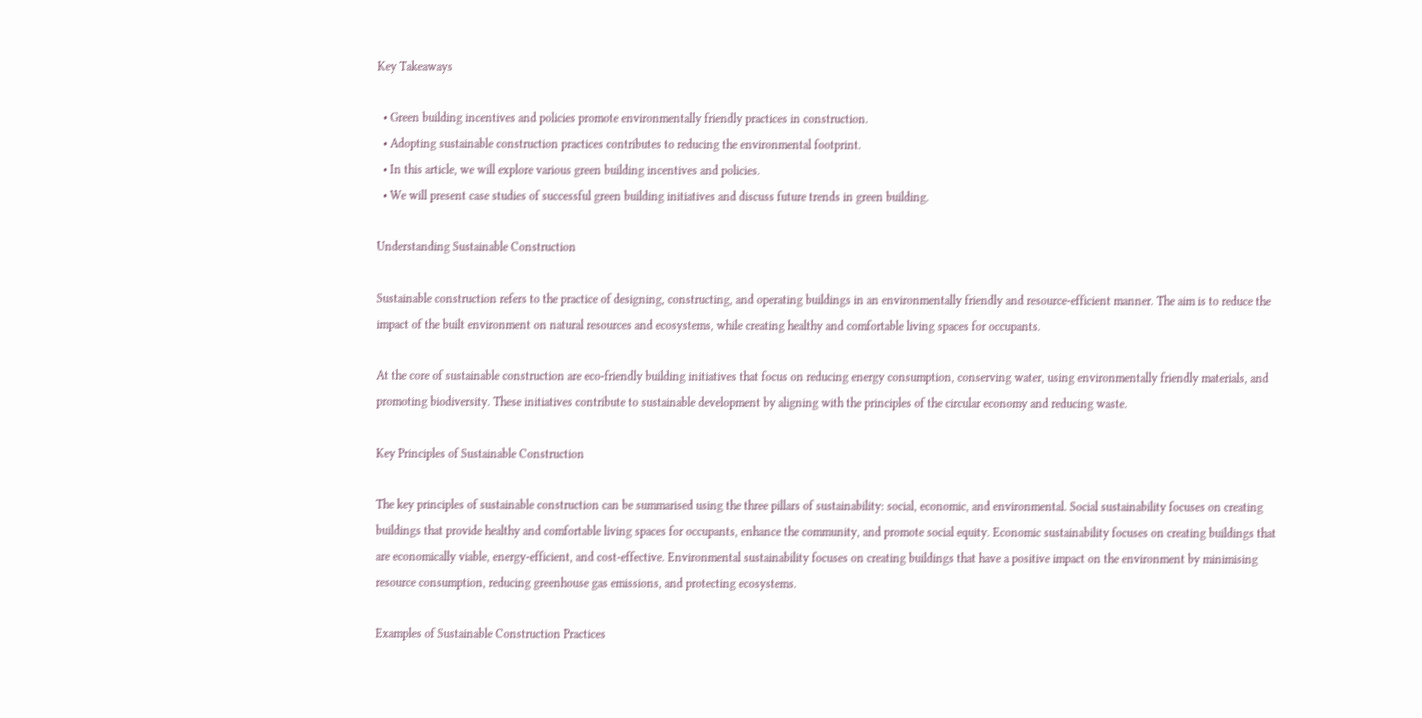Key Takeaways

  • Green building incentives and policies promote environmentally friendly practices in construction.
  • Adopting sustainable construction practices contributes to reducing the environmental footprint.
  • In this article, we will explore various green building incentives and policies.
  • We will present case studies of successful green building initiatives and discuss future trends in green building.

Understanding Sustainable Construction

Sustainable construction refers to the practice of designing, constructing, and operating buildings in an environmentally friendly and resource-efficient manner. The aim is to reduce the impact of the built environment on natural resources and ecosystems, while creating healthy and comfortable living spaces for occupants.

At the core of sustainable construction are eco-friendly building initiatives that focus on reducing energy consumption, conserving water, using environmentally friendly materials, and promoting biodiversity. These initiatives contribute to sustainable development by aligning with the principles of the circular economy and reducing waste.

Key Principles of Sustainable Construction

The key principles of sustainable construction can be summarised using the three pillars of sustainability: social, economic, and environmental. Social sustainability focuses on creating buildings that provide healthy and comfortable living spaces for occupants, enhance the community, and promote social equity. Economic sustainability focuses on creating buildings that are economically viable, energy-efficient, and cost-effective. Environmental sustainability focuses on creating buildings that have a positive impact on the environment by minimising resource consumption, reducing greenhouse gas emissions, and protecting ecosystems.

Examples of Sustainable Construction Practices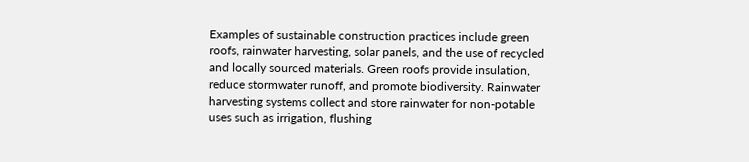Examples of sustainable construction practices include green roofs, rainwater harvesting, solar panels, and the use of recycled and locally sourced materials. Green roofs provide insulation, reduce stormwater runoff, and promote biodiversity. Rainwater harvesting systems collect and store rainwater for non-potable uses such as irrigation, flushing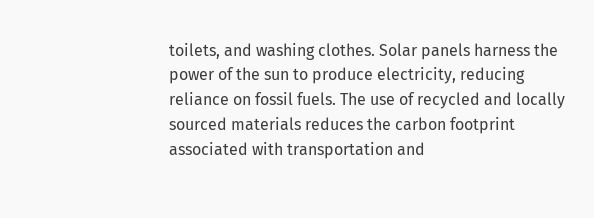toilets, and washing clothes. Solar panels harness the power of the sun to produce electricity, reducing reliance on fossil fuels. The use of recycled and locally sourced materials reduces the carbon footprint associated with transportation and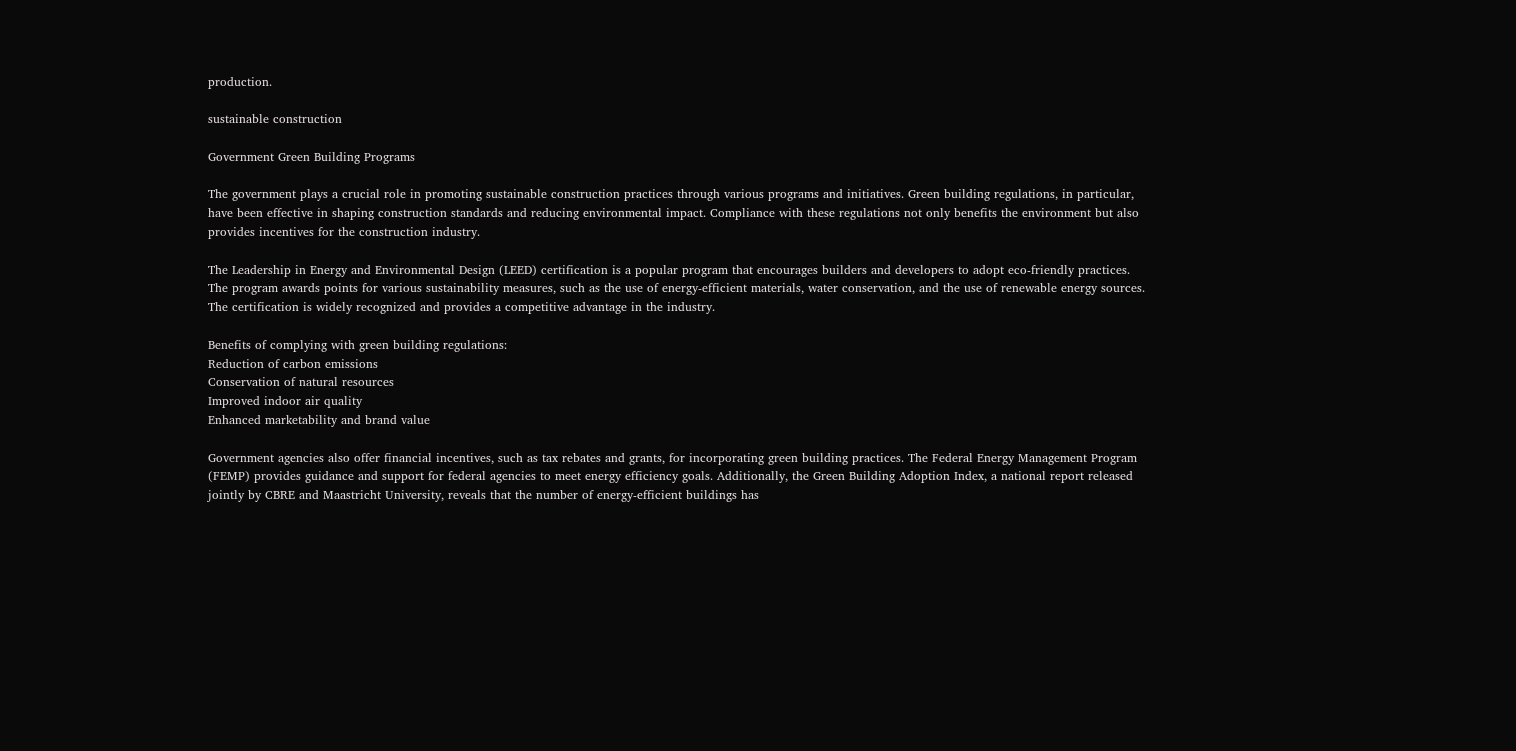production.

sustainable construction

Government Green Building Programs

The government plays a crucial role in promoting sustainable construction practices through various programs and initiatives. Green building regulations, in particular, have been effective in shaping construction standards and reducing environmental impact. Compliance with these regulations not only benefits the environment but also provides incentives for the construction industry.

The Leadership in Energy and Environmental Design (LEED) certification is a popular program that encourages builders and developers to adopt eco-friendly practices. The program awards points for various sustainability measures, such as the use of energy-efficient materials, water conservation, and the use of renewable energy sources. The certification is widely recognized and provides a competitive advantage in the industry.

Benefits of complying with green building regulations:
Reduction of carbon emissions
Conservation of natural resources
Improved indoor air quality
Enhanced marketability and brand value

Government agencies also offer financial incentives, such as tax rebates and grants, for incorporating green building practices. The Federal Energy Management Program (FEMP) provides guidance and support for federal agencies to meet energy efficiency goals. Additionally, the Green Building Adoption Index, a national report released jointly by CBRE and Maastricht University, reveals that the number of energy-efficient buildings has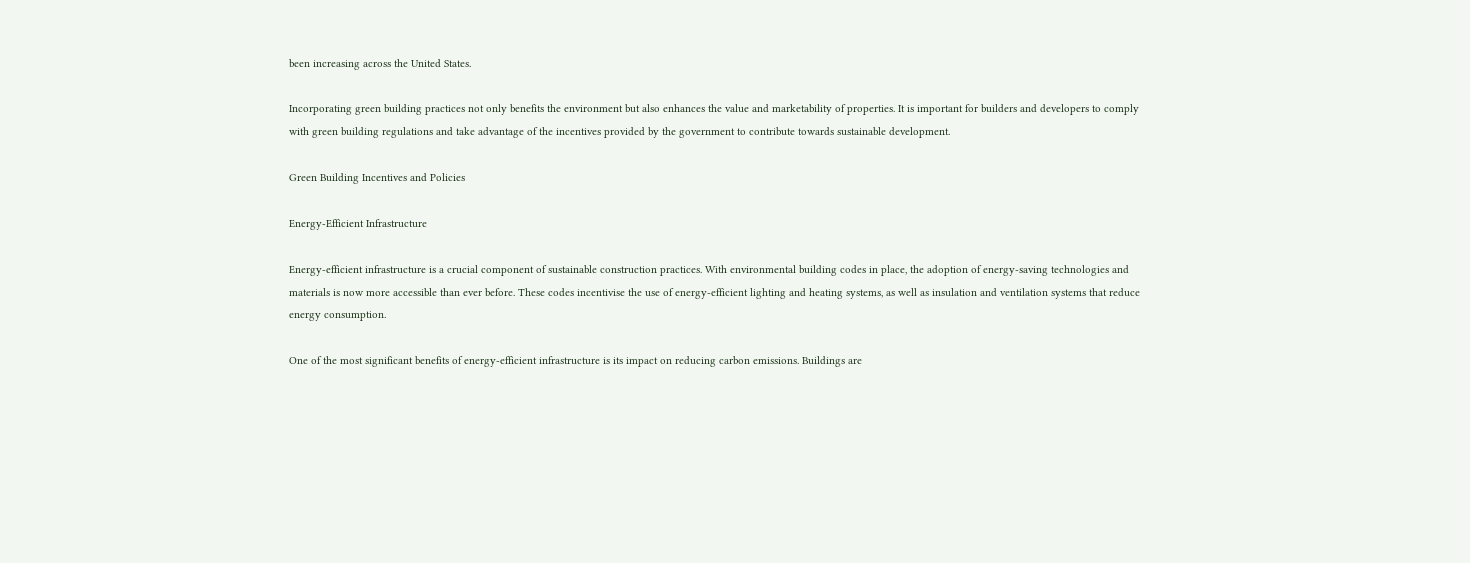been increasing across the United States.

Incorporating green building practices not only benefits the environment but also enhances the value and marketability of properties. It is important for builders and developers to comply with green building regulations and take advantage of the incentives provided by the government to contribute towards sustainable development.

Green Building Incentives and Policies

Energy-Efficient Infrastructure

Energy-efficient infrastructure is a crucial component of sustainable construction practices. With environmental building codes in place, the adoption of energy-saving technologies and materials is now more accessible than ever before. These codes incentivise the use of energy-efficient lighting and heating systems, as well as insulation and ventilation systems that reduce energy consumption.

One of the most significant benefits of energy-efficient infrastructure is its impact on reducing carbon emissions. Buildings are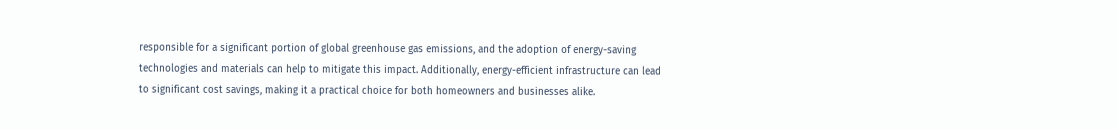responsible for a significant portion of global greenhouse gas emissions, and the adoption of energy-saving technologies and materials can help to mitigate this impact. Additionally, energy-efficient infrastructure can lead to significant cost savings, making it a practical choice for both homeowners and businesses alike.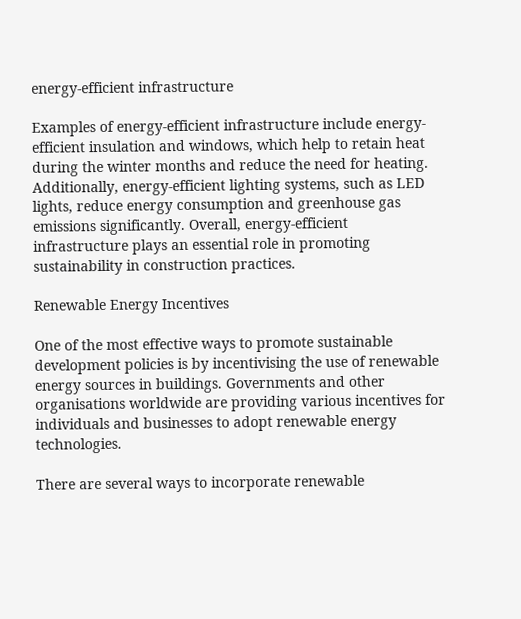energy-efficient infrastructure

Examples of energy-efficient infrastructure include energy-efficient insulation and windows, which help to retain heat during the winter months and reduce the need for heating. Additionally, energy-efficient lighting systems, such as LED lights, reduce energy consumption and greenhouse gas emissions significantly. Overall, energy-efficient infrastructure plays an essential role in promoting sustainability in construction practices.

Renewable Energy Incentives

One of the most effective ways to promote sustainable development policies is by incentivising the use of renewable energy sources in buildings. Governments and other organisations worldwide are providing various incentives for individuals and businesses to adopt renewable energy technologies.

There are several ways to incorporate renewable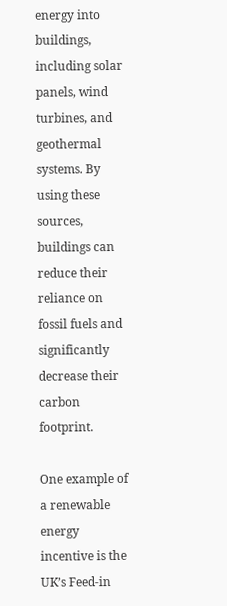energy into buildings, including solar panels, wind turbines, and geothermal systems. By using these sources, buildings can reduce their reliance on fossil fuels and significantly decrease their carbon footprint.

One example of a renewable energy incentive is the UK’s Feed-in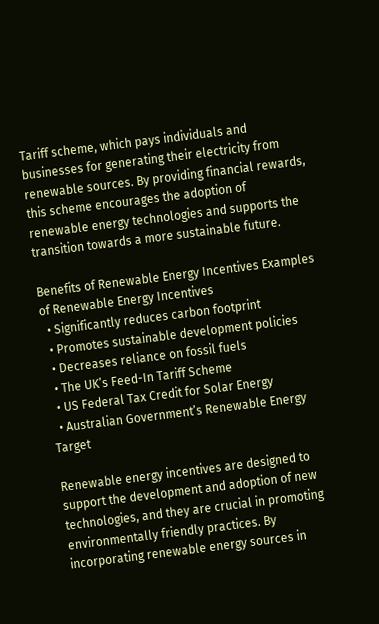Tariff scheme, which pays individuals and businesses for generating their electricity from renewable sources. By providing financial rewards, this scheme encourages the adoption of renewable energy technologies and supports the transition towards a more sustainable future.

Benefits of Renewable Energy Incentives Examples of Renewable Energy Incentives
  • Significantly reduces carbon footprint
  • Promotes sustainable development policies
  • Decreases reliance on fossil fuels
  • The UK’s Feed-In Tariff Scheme
  • US Federal Tax Credit for Solar Energy
  • Australian Government’s Renewable Energy Target

Renewable energy incentives are designed to support the development and adoption of new technologies, and they are crucial in promoting environmentally friendly practices. By incorporating renewable energy sources in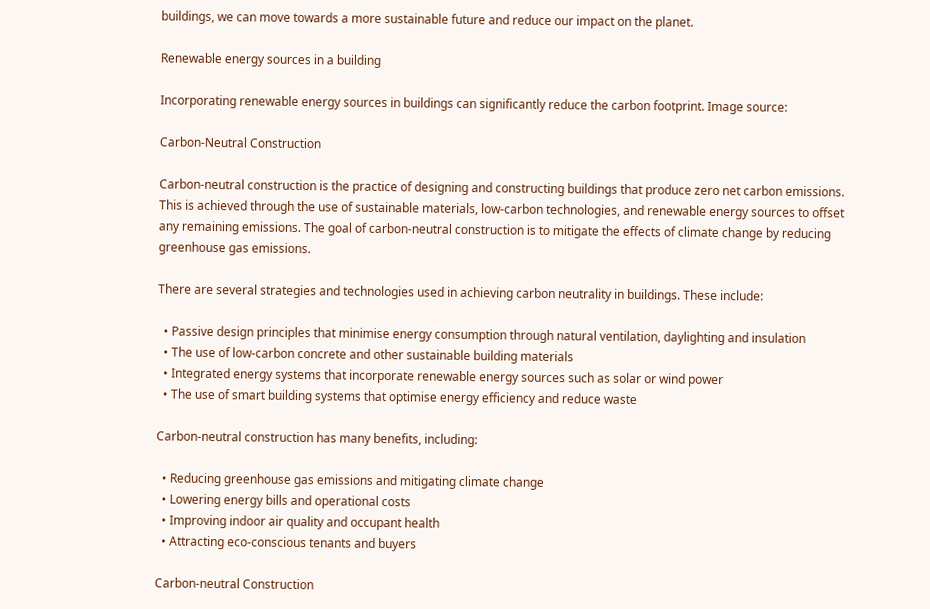buildings, we can move towards a more sustainable future and reduce our impact on the planet.

Renewable energy sources in a building

Incorporating renewable energy sources in buildings can significantly reduce the carbon footprint. Image source:

Carbon-Neutral Construction

Carbon-neutral construction is the practice of designing and constructing buildings that produce zero net carbon emissions. This is achieved through the use of sustainable materials, low-carbon technologies, and renewable energy sources to offset any remaining emissions. The goal of carbon-neutral construction is to mitigate the effects of climate change by reducing greenhouse gas emissions.

There are several strategies and technologies used in achieving carbon neutrality in buildings. These include:

  • Passive design principles that minimise energy consumption through natural ventilation, daylighting and insulation
  • The use of low-carbon concrete and other sustainable building materials
  • Integrated energy systems that incorporate renewable energy sources such as solar or wind power
  • The use of smart building systems that optimise energy efficiency and reduce waste

Carbon-neutral construction has many benefits, including:

  • Reducing greenhouse gas emissions and mitigating climate change
  • Lowering energy bills and operational costs
  • Improving indoor air quality and occupant health
  • Attracting eco-conscious tenants and buyers

Carbon-neutral Construction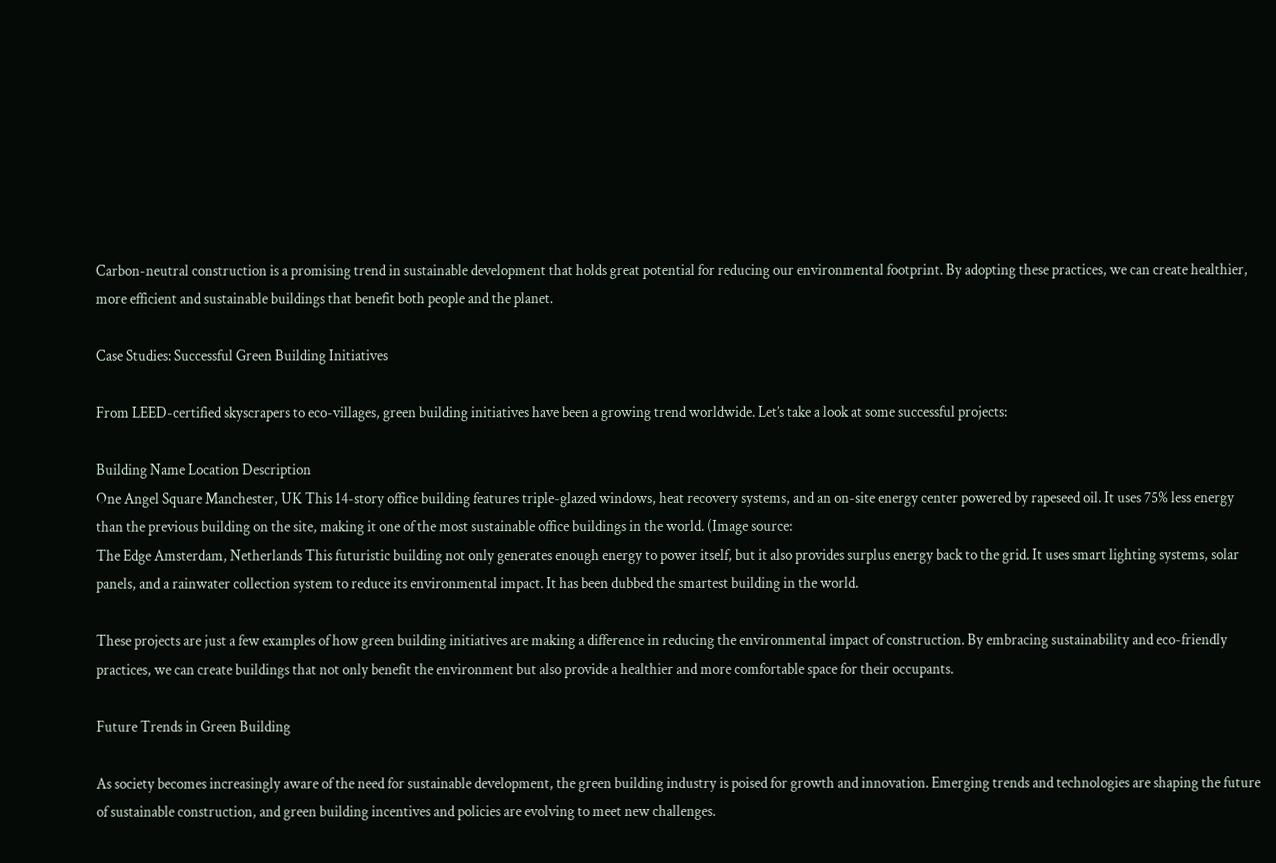Carbon-neutral construction is a promising trend in sustainable development that holds great potential for reducing our environmental footprint. By adopting these practices, we can create healthier, more efficient and sustainable buildings that benefit both people and the planet.

Case Studies: Successful Green Building Initiatives

From LEED-certified skyscrapers to eco-villages, green building initiatives have been a growing trend worldwide. Let’s take a look at some successful projects:

Building Name Location Description
One Angel Square Manchester, UK This 14-story office building features triple-glazed windows, heat recovery systems, and an on-site energy center powered by rapeseed oil. It uses 75% less energy than the previous building on the site, making it one of the most sustainable office buildings in the world. (Image source:
The Edge Amsterdam, Netherlands This futuristic building not only generates enough energy to power itself, but it also provides surplus energy back to the grid. It uses smart lighting systems, solar panels, and a rainwater collection system to reduce its environmental impact. It has been dubbed the smartest building in the world.

These projects are just a few examples of how green building initiatives are making a difference in reducing the environmental impact of construction. By embracing sustainability and eco-friendly practices, we can create buildings that not only benefit the environment but also provide a healthier and more comfortable space for their occupants.

Future Trends in Green Building

As society becomes increasingly aware of the need for sustainable development, the green building industry is poised for growth and innovation. Emerging trends and technologies are shaping the future of sustainable construction, and green building incentives and policies are evolving to meet new challenges.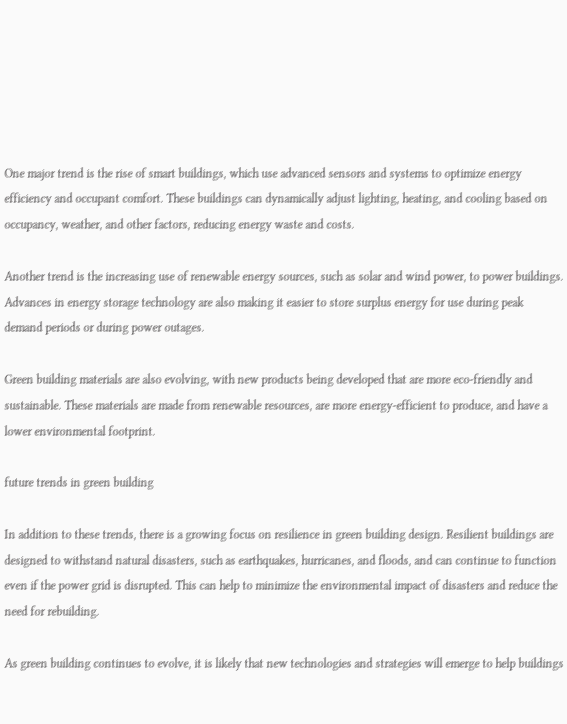One major trend is the rise of smart buildings, which use advanced sensors and systems to optimize energy efficiency and occupant comfort. These buildings can dynamically adjust lighting, heating, and cooling based on occupancy, weather, and other factors, reducing energy waste and costs.

Another trend is the increasing use of renewable energy sources, such as solar and wind power, to power buildings. Advances in energy storage technology are also making it easier to store surplus energy for use during peak demand periods or during power outages.

Green building materials are also evolving, with new products being developed that are more eco-friendly and sustainable. These materials are made from renewable resources, are more energy-efficient to produce, and have a lower environmental footprint.

future trends in green building

In addition to these trends, there is a growing focus on resilience in green building design. Resilient buildings are designed to withstand natural disasters, such as earthquakes, hurricanes, and floods, and can continue to function even if the power grid is disrupted. This can help to minimize the environmental impact of disasters and reduce the need for rebuilding.

As green building continues to evolve, it is likely that new technologies and strategies will emerge to help buildings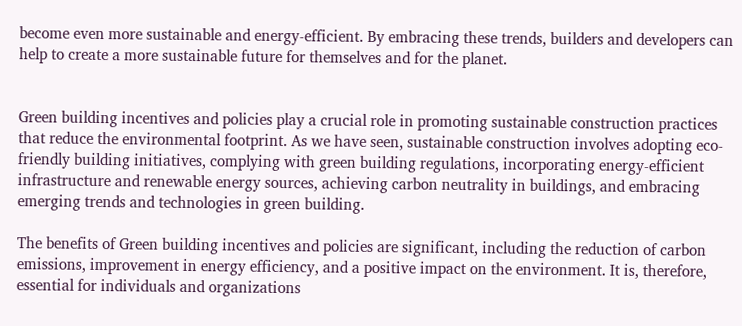become even more sustainable and energy-efficient. By embracing these trends, builders and developers can help to create a more sustainable future for themselves and for the planet.


Green building incentives and policies play a crucial role in promoting sustainable construction practices that reduce the environmental footprint. As we have seen, sustainable construction involves adopting eco-friendly building initiatives, complying with green building regulations, incorporating energy-efficient infrastructure and renewable energy sources, achieving carbon neutrality in buildings, and embracing emerging trends and technologies in green building.

The benefits of Green building incentives and policies are significant, including the reduction of carbon emissions, improvement in energy efficiency, and a positive impact on the environment. It is, therefore, essential for individuals and organizations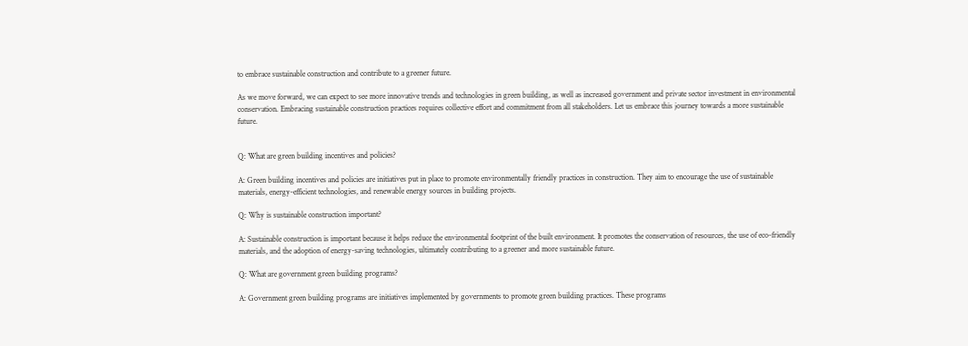to embrace sustainable construction and contribute to a greener future.

As we move forward, we can expect to see more innovative trends and technologies in green building, as well as increased government and private sector investment in environmental conservation. Embracing sustainable construction practices requires collective effort and commitment from all stakeholders. Let us embrace this journey towards a more sustainable future.


Q: What are green building incentives and policies?

A: Green building incentives and policies are initiatives put in place to promote environmentally friendly practices in construction. They aim to encourage the use of sustainable materials, energy-efficient technologies, and renewable energy sources in building projects.

Q: Why is sustainable construction important?

A: Sustainable construction is important because it helps reduce the environmental footprint of the built environment. It promotes the conservation of resources, the use of eco-friendly materials, and the adoption of energy-saving technologies, ultimately contributing to a greener and more sustainable future.

Q: What are government green building programs?

A: Government green building programs are initiatives implemented by governments to promote green building practices. These programs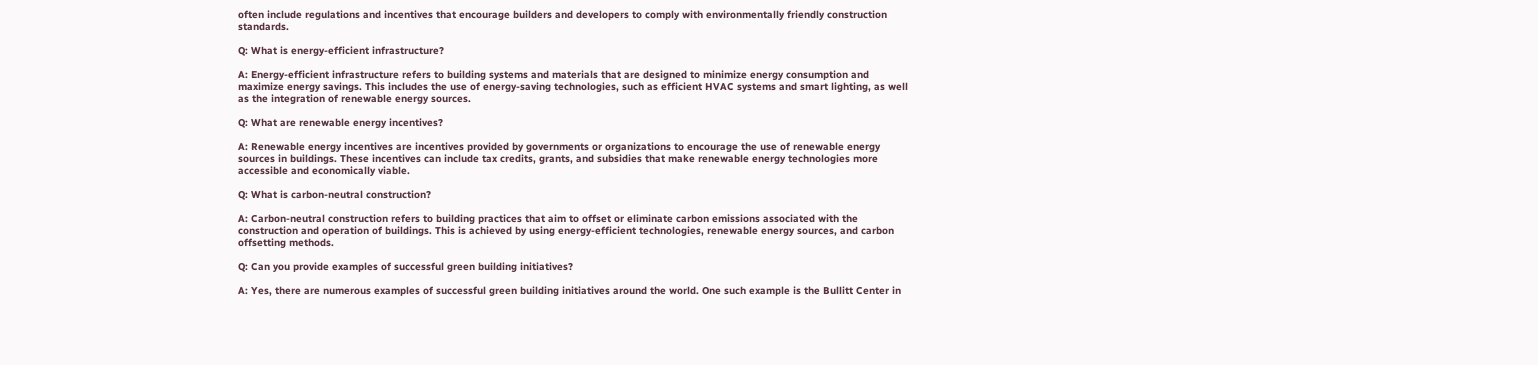often include regulations and incentives that encourage builders and developers to comply with environmentally friendly construction standards.

Q: What is energy-efficient infrastructure?

A: Energy-efficient infrastructure refers to building systems and materials that are designed to minimize energy consumption and maximize energy savings. This includes the use of energy-saving technologies, such as efficient HVAC systems and smart lighting, as well as the integration of renewable energy sources.

Q: What are renewable energy incentives?

A: Renewable energy incentives are incentives provided by governments or organizations to encourage the use of renewable energy sources in buildings. These incentives can include tax credits, grants, and subsidies that make renewable energy technologies more accessible and economically viable.

Q: What is carbon-neutral construction?

A: Carbon-neutral construction refers to building practices that aim to offset or eliminate carbon emissions associated with the construction and operation of buildings. This is achieved by using energy-efficient technologies, renewable energy sources, and carbon offsetting methods.

Q: Can you provide examples of successful green building initiatives?

A: Yes, there are numerous examples of successful green building initiatives around the world. One such example is the Bullitt Center in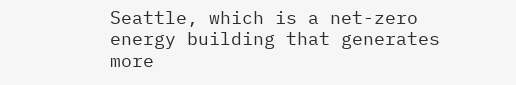Seattle, which is a net-zero energy building that generates more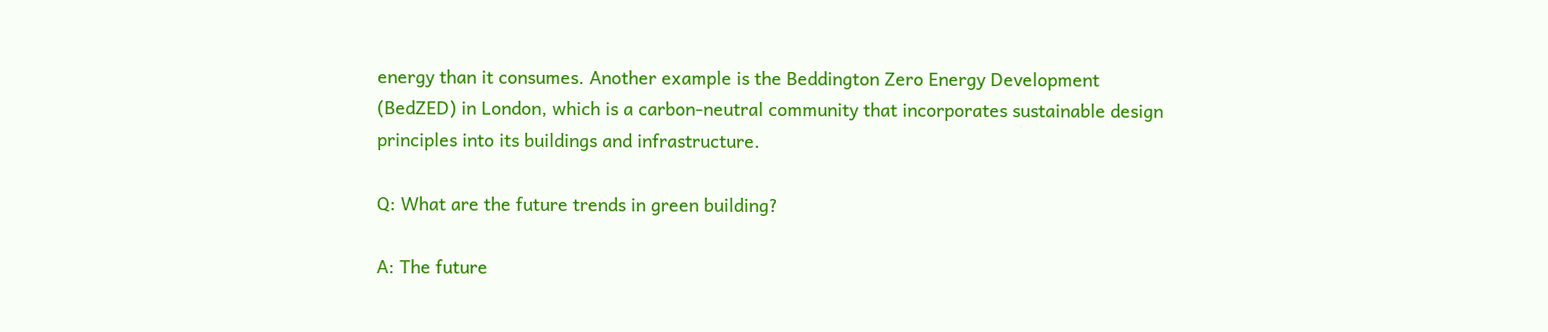energy than it consumes. Another example is the Beddington Zero Energy Development (BedZED) in London, which is a carbon-neutral community that incorporates sustainable design principles into its buildings and infrastructure.

Q: What are the future trends in green building?

A: The future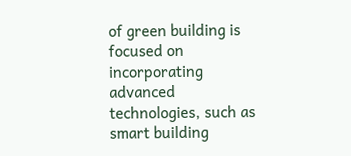of green building is focused on incorporating advanced technologies, such as smart building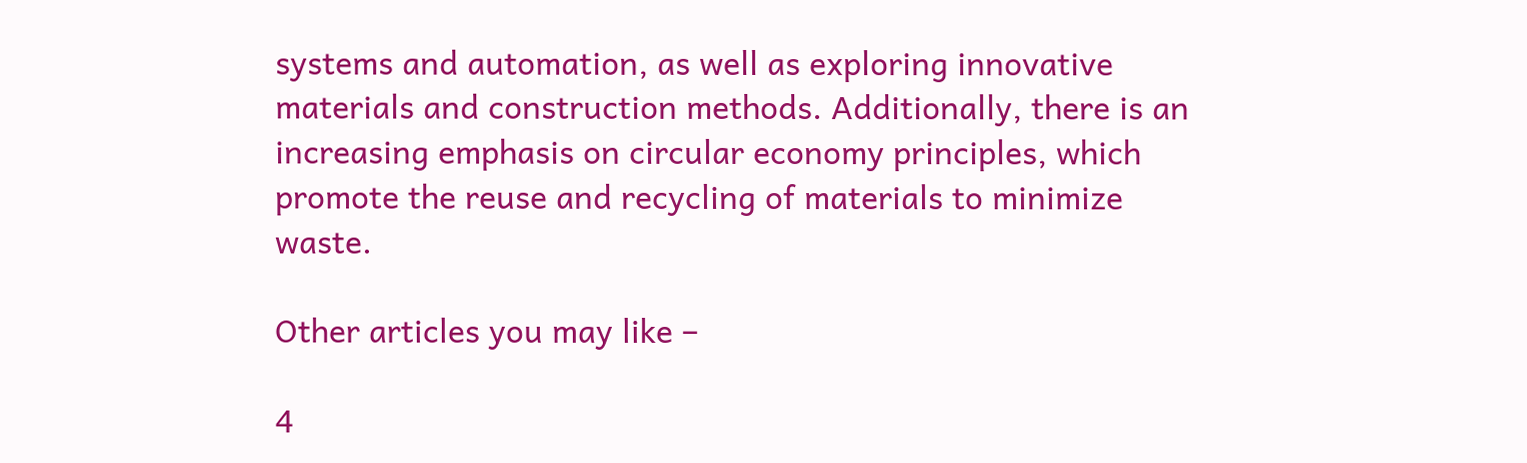systems and automation, as well as exploring innovative materials and construction methods. Additionally, there is an increasing emphasis on circular economy principles, which promote the reuse and recycling of materials to minimize waste.

Other articles you may like –

4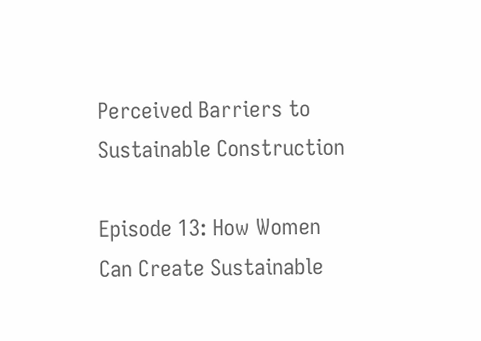Perceived Barriers to Sustainable Construction

Episode 13: How Women Can Create Sustainable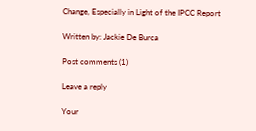Change, Especially in Light of the IPCC Report

Written by: Jackie De Burca

Post comments (1)

Leave a reply

Your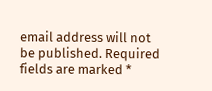email address will not be published. Required fields are marked *